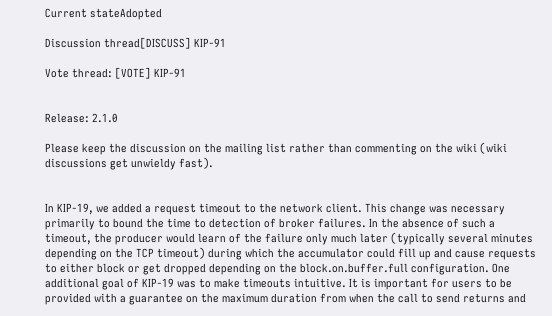Current stateAdopted

Discussion thread[DISCUSS] KIP-91

Vote thread: [VOTE] KIP-91


Release: 2.1.0

Please keep the discussion on the mailing list rather than commenting on the wiki (wiki discussions get unwieldy fast).


In KIP-19, we added a request timeout to the network client. This change was necessary primarily to bound the time to detection of broker failures. In the absence of such a timeout, the producer would learn of the failure only much later (typically several minutes depending on the TCP timeout) during which the accumulator could fill up and cause requests to either block or get dropped depending on the block.on.buffer.full configuration. One additional goal of KIP-19 was to make timeouts intuitive. It is important for users to be provided with a guarantee on the maximum duration from when the call to send returns and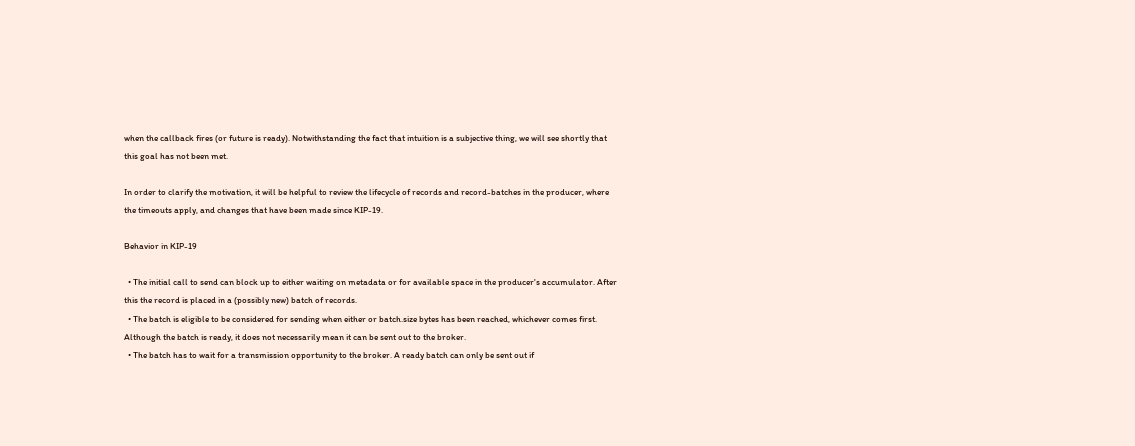when the callback fires (or future is ready). Notwithstanding the fact that intuition is a subjective thing, we will see shortly that this goal has not been met.

In order to clarify the motivation, it will be helpful to review the lifecycle of records and record-batches in the producer, where the timeouts apply, and changes that have been made since KIP-19.

Behavior in KIP-19

  • The initial call to send can block up to either waiting on metadata or for available space in the producer's accumulator. After this the record is placed in a (possibly new) batch of records.
  • The batch is eligible to be considered for sending when either or batch.size bytes has been reached, whichever comes first. Although the batch is ready, it does not necessarily mean it can be sent out to the broker.
  • The batch has to wait for a transmission opportunity to the broker. A ready batch can only be sent out if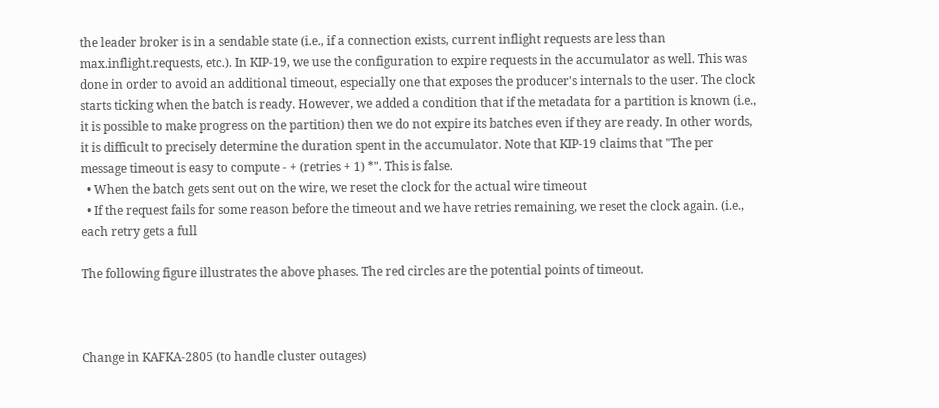the leader broker is in a sendable state (i.e., if a connection exists, current inflight requests are less than max.inflight.requests, etc.). In KIP-19, we use the configuration to expire requests in the accumulator as well. This was done in order to avoid an additional timeout, especially one that exposes the producer's internals to the user. The clock starts ticking when the batch is ready. However, we added a condition that if the metadata for a partition is known (i.e., it is possible to make progress on the partition) then we do not expire its batches even if they are ready. In other words, it is difficult to precisely determine the duration spent in the accumulator. Note that KIP-19 claims that "The per message timeout is easy to compute - + (retries + 1) *". This is false.
  • When the batch gets sent out on the wire, we reset the clock for the actual wire timeout
  • If the request fails for some reason before the timeout and we have retries remaining, we reset the clock again. (i.e., each retry gets a full

The following figure illustrates the above phases. The red circles are the potential points of timeout.



Change in KAFKA-2805 (to handle cluster outages)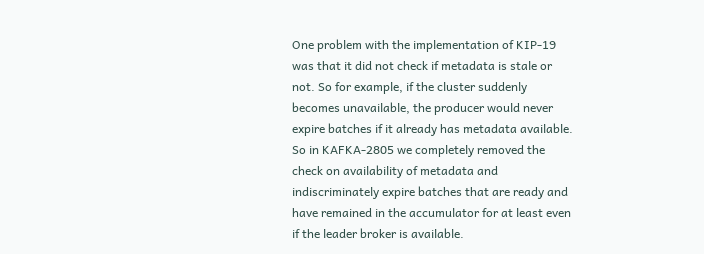One problem with the implementation of KIP-19 was that it did not check if metadata is stale or not. So for example, if the cluster suddenly becomes unavailable, the producer would never expire batches if it already has metadata available. So in KAFKA-2805 we completely removed the check on availability of metadata and indiscriminately expire batches that are ready and have remained in the accumulator for at least even if the leader broker is available.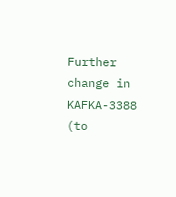Further change in KAFKA-3388 (to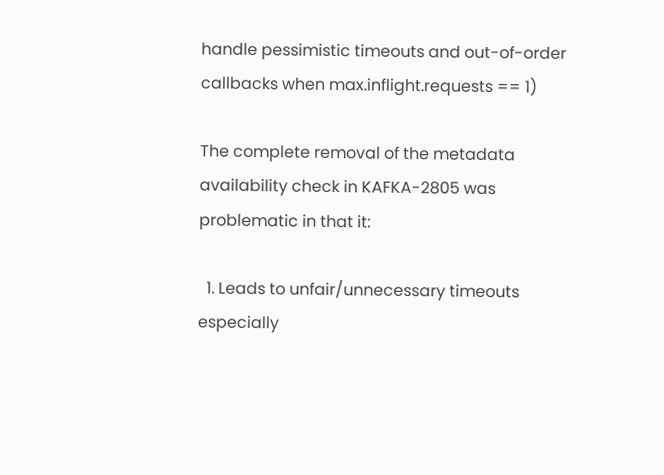handle pessimistic timeouts and out-of-order callbacks when max.inflight.requests == 1)

The complete removal of the metadata availability check in KAFKA-2805 was problematic in that it:

  1. Leads to unfair/unnecessary timeouts especially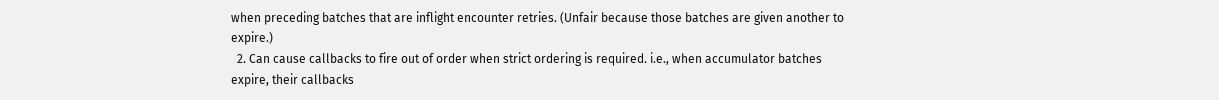when preceding batches that are inflight encounter retries. (Unfair because those batches are given another to expire.)
  2. Can cause callbacks to fire out of order when strict ordering is required. i.e., when accumulator batches expire, their callbacks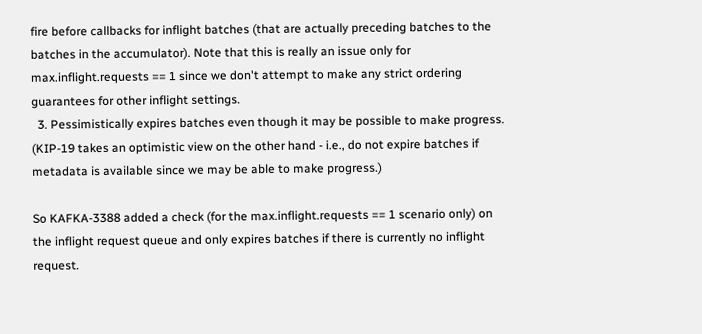fire before callbacks for inflight batches (that are actually preceding batches to the batches in the accumulator). Note that this is really an issue only for max.inflight.requests == 1 since we don't attempt to make any strict ordering guarantees for other inflight settings.
  3. Pessimistically expires batches even though it may be possible to make progress. (KIP-19 takes an optimistic view on the other hand - i.e., do not expire batches if metadata is available since we may be able to make progress.)

So KAFKA-3388 added a check (for the max.inflight.requests == 1 scenario only) on the inflight request queue and only expires batches if there is currently no inflight request.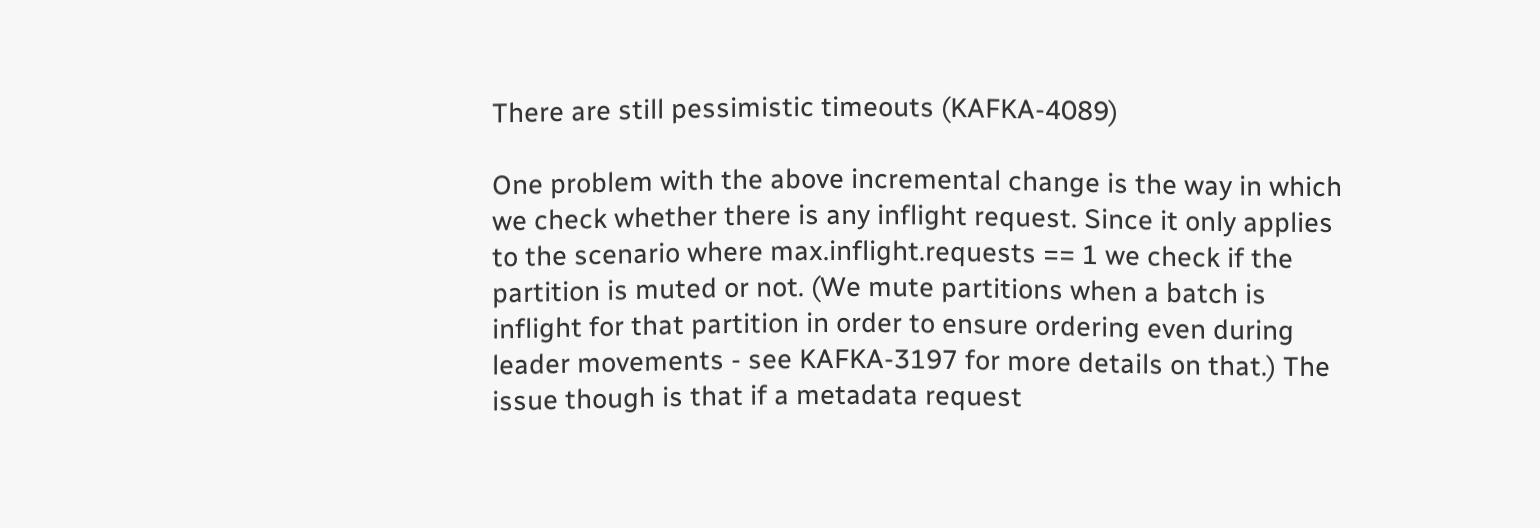There are still pessimistic timeouts (KAFKA-4089)

One problem with the above incremental change is the way in which we check whether there is any inflight request. Since it only applies to the scenario where max.inflight.requests == 1 we check if the partition is muted or not. (We mute partitions when a batch is inflight for that partition in order to ensure ordering even during leader movements - see KAFKA-3197 for more details on that.) The issue though is that if a metadata request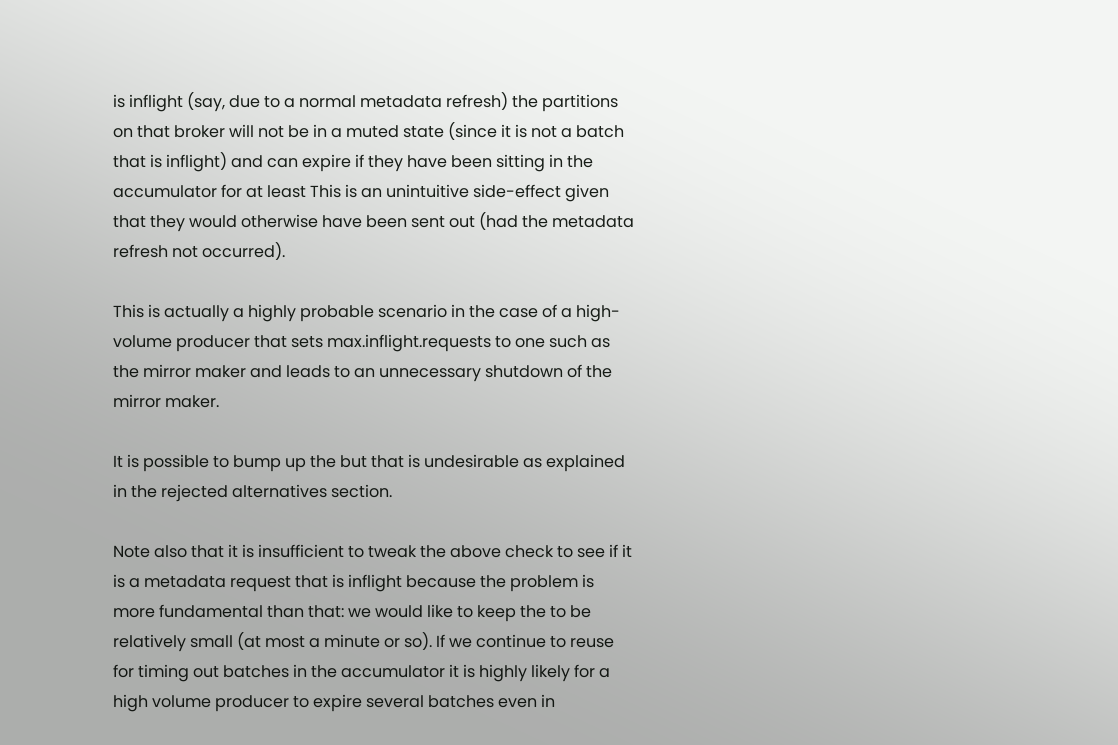is inflight (say, due to a normal metadata refresh) the partitions on that broker will not be in a muted state (since it is not a batch that is inflight) and can expire if they have been sitting in the accumulator for at least This is an unintuitive side-effect given that they would otherwise have been sent out (had the metadata refresh not occurred).

This is actually a highly probable scenario in the case of a high-volume producer that sets max.inflight.requests to one such as the mirror maker and leads to an unnecessary shutdown of the mirror maker.

It is possible to bump up the but that is undesirable as explained in the rejected alternatives section.

Note also that it is insufficient to tweak the above check to see if it is a metadata request that is inflight because the problem is more fundamental than that: we would like to keep the to be relatively small (at most a minute or so). If we continue to reuse for timing out batches in the accumulator it is highly likely for a high volume producer to expire several batches even in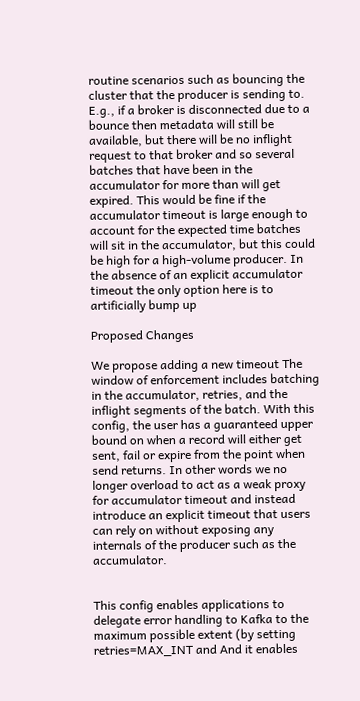routine scenarios such as bouncing the cluster that the producer is sending to. E.g., if a broker is disconnected due to a bounce then metadata will still be available, but there will be no inflight request to that broker and so several batches that have been in the accumulator for more than will get expired. This would be fine if the accumulator timeout is large enough to account for the expected time batches will sit in the accumulator, but this could be high for a high-volume producer. In the absence of an explicit accumulator timeout the only option here is to artificially bump up

Proposed Changes

We propose adding a new timeout The window of enforcement includes batching in the accumulator, retries, and the inflight segments of the batch. With this config, the user has a guaranteed upper bound on when a record will either get sent, fail or expire from the point when send returns. In other words we no longer overload to act as a weak proxy for accumulator timeout and instead introduce an explicit timeout that users can rely on without exposing any internals of the producer such as the accumulator.


This config enables applications to delegate error handling to Kafka to the maximum possible extent (by setting retries=MAX_INT and And it enables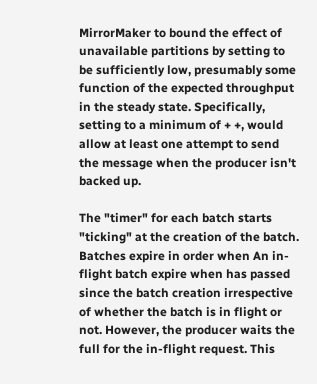MirrorMaker to bound the effect of unavailable partitions by setting to be sufficiently low, presumably some function of the expected throughput in the steady state. Specifically, setting to a minimum of + +, would allow at least one attempt to send the message when the producer isn't backed up.

The "timer" for each batch starts "ticking" at the creation of the batch. Batches expire in order when An in-flight batch expire when has passed since the batch creation irrespective of whether the batch is in flight or not. However, the producer waits the full for the in-flight request. This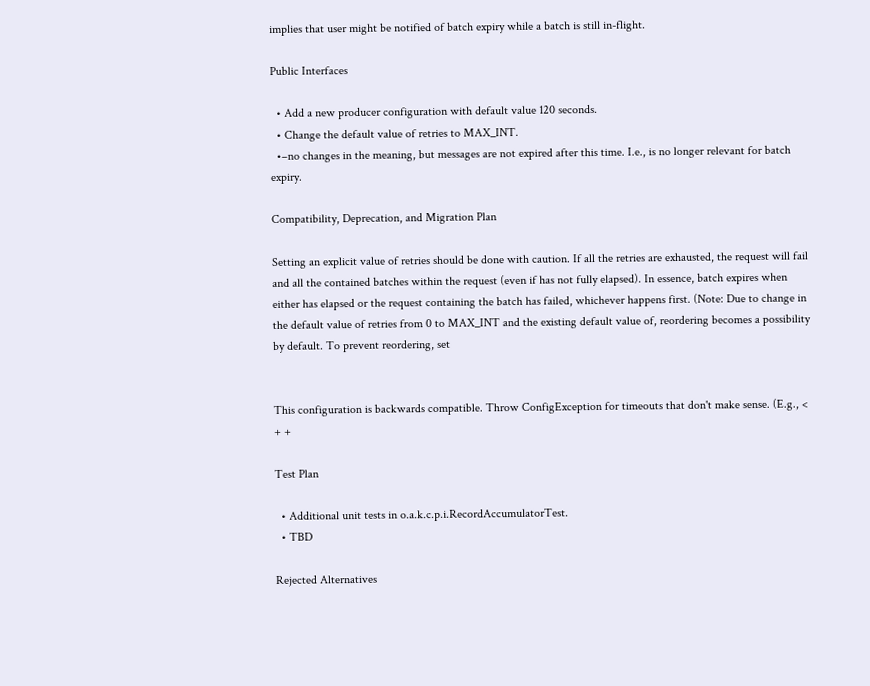implies that user might be notified of batch expiry while a batch is still in-flight.

Public Interfaces

  • Add a new producer configuration with default value 120 seconds.
  • Change the default value of retries to MAX_INT.
  •–no changes in the meaning, but messages are not expired after this time. I.e., is no longer relevant for batch expiry.

Compatibility, Deprecation, and Migration Plan

Setting an explicit value of retries should be done with caution. If all the retries are exhausted, the request will fail and all the contained batches within the request (even if has not fully elapsed). In essence, batch expires when either has elapsed or the request containing the batch has failed, whichever happens first. (Note: Due to change in the default value of retries from 0 to MAX_INT and the existing default value of, reordering becomes a possibility by default. To prevent reordering, set


This configuration is backwards compatible. Throw ConfigException for timeouts that don't make sense. (E.g., < + +

Test Plan

  • Additional unit tests in o.a.k.c.p.i.RecordAccumulatorTest.
  • TBD

Rejected Alternatives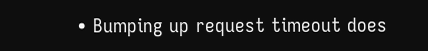• Bumping up request timeout does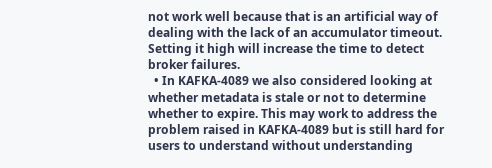not work well because that is an artificial way of dealing with the lack of an accumulator timeout. Setting it high will increase the time to detect broker failures.
  • In KAFKA-4089 we also considered looking at whether metadata is stale or not to determine whether to expire. This may work to address the problem raised in KAFKA-4089 but is still hard for users to understand without understanding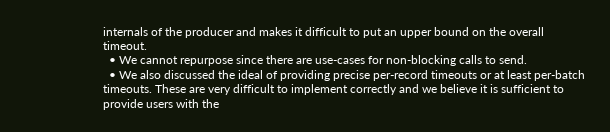internals of the producer and makes it difficult to put an upper bound on the overall timeout.
  • We cannot repurpose since there are use-cases for non-blocking calls to send.
  • We also discussed the ideal of providing precise per-record timeouts or at least per-batch timeouts. These are very difficult to implement correctly and we believe it is sufficient to provide users with the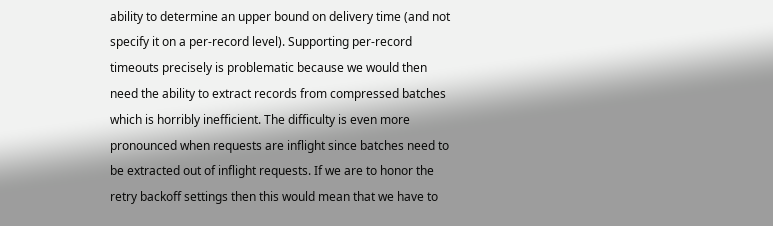ability to determine an upper bound on delivery time (and not specify it on a per-record level). Supporting per-record timeouts precisely is problematic because we would then need the ability to extract records from compressed batches which is horribly inefficient. The difficulty is even more pronounced when requests are inflight since batches need to be extracted out of inflight requests. If we are to honor the retry backoff settings then this would mean that we have to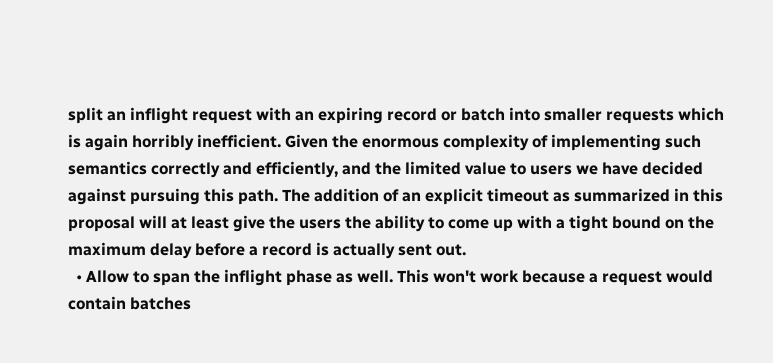split an inflight request with an expiring record or batch into smaller requests which is again horribly inefficient. Given the enormous complexity of implementing such semantics correctly and efficiently, and the limited value to users we have decided against pursuing this path. The addition of an explicit timeout as summarized in this proposal will at least give the users the ability to come up with a tight bound on the maximum delay before a record is actually sent out.
  • Allow to span the inflight phase as well. This won't work because a request would contain batches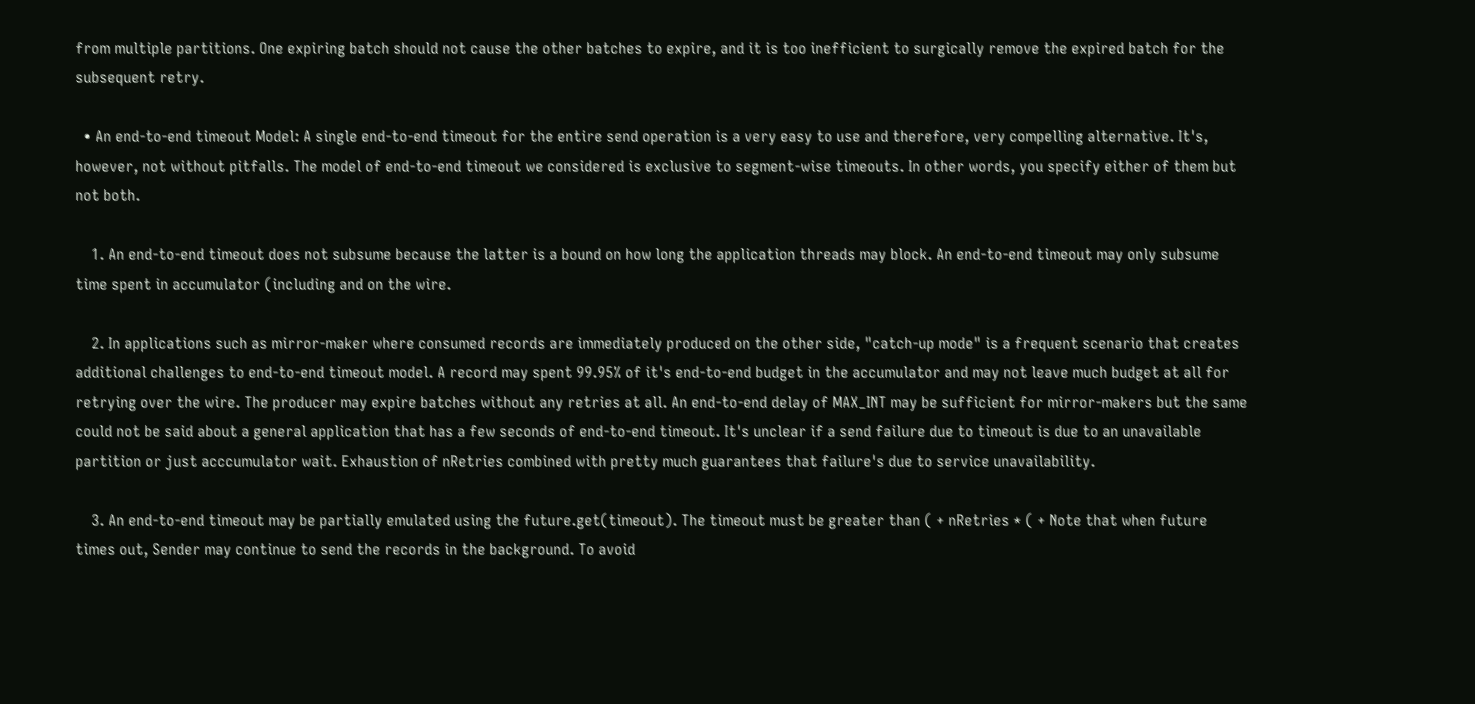from multiple partitions. One expiring batch should not cause the other batches to expire, and it is too inefficient to surgically remove the expired batch for the subsequent retry.

  • An end-to-end timeout Model: A single end-to-end timeout for the entire send operation is a very easy to use and therefore, very compelling alternative. It's, however, not without pitfalls. The model of end-to-end timeout we considered is exclusive to segment-wise timeouts. In other words, you specify either of them but not both.

    1. An end-to-end timeout does not subsume because the latter is a bound on how long the application threads may block. An end-to-end timeout may only subsume time spent in accumulator (including and on the wire.

    2. In applications such as mirror-maker where consumed records are immediately produced on the other side, "catch-up mode" is a frequent scenario that creates additional challenges to end-to-end timeout model. A record may spent 99.95% of it's end-to-end budget in the accumulator and may not leave much budget at all for retrying over the wire. The producer may expire batches without any retries at all. An end-to-end delay of MAX_INT may be sufficient for mirror-makers but the same could not be said about a general application that has a few seconds of end-to-end timeout. It's unclear if a send failure due to timeout is due to an unavailable partition or just acccumulator wait. Exhaustion of nRetries combined with pretty much guarantees that failure's due to service unavailability.

    3. An end-to-end timeout may be partially emulated using the future.get(timeout). The timeout must be greater than ( + nRetries * ( + Note that when future times out, Sender may continue to send the records in the background. To avoid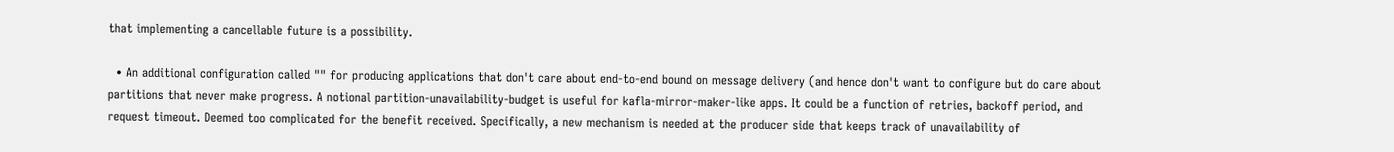that implementing a cancellable future is a possibility.

  • An additional configuration called "" for producing applications that don't care about end-to-end bound on message delivery (and hence don't want to configure but do care about partitions that never make progress. A notional partition-unavailability-budget is useful for kafla-mirror-maker-like apps. It could be a function of retries, backoff period, and request timeout. Deemed too complicated for the benefit received. Specifically, a new mechanism is needed at the producer side that keeps track of unavailability of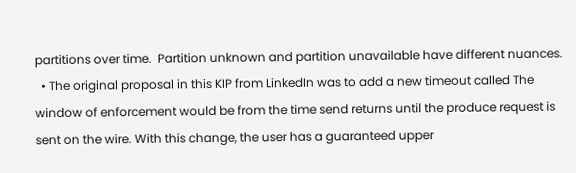partitions over time.  Partition unknown and partition unavailable have different nuances.
  • The original proposal in this KIP from LinkedIn was to add a new timeout called The window of enforcement would be from the time send returns until the produce request is sent on the wire. With this change, the user has a guaranteed upper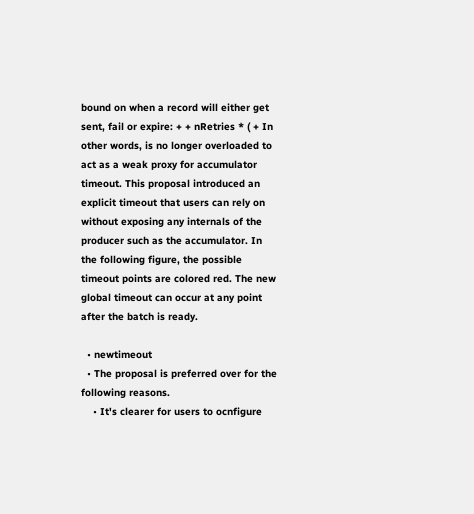bound on when a record will either get sent, fail or expire: + + nRetries * ( + In other words, is no longer overloaded to act as a weak proxy for accumulator timeout. This proposal introduced an explicit timeout that users can rely on without exposing any internals of the producer such as the accumulator. In the following figure, the possible timeout points are colored red. The new global timeout can occur at any point after the batch is ready.

  • newtimeout
  • The proposal is preferred over for the following reasons.
    • It's clearer for users to ocnfigure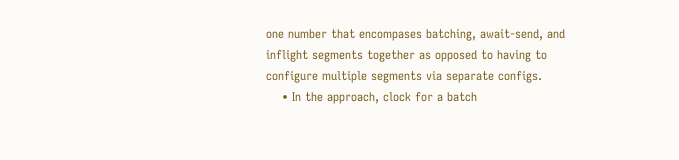one number that encompases batching, await-send, and inflight segments together as opposed to having to configure multiple segments via separate configs.
    • In the approach, clock for a batch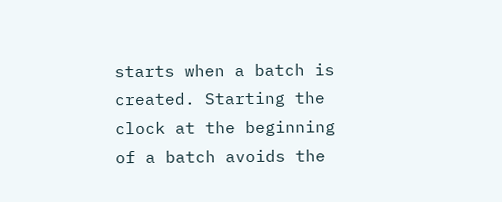starts when a batch is created. Starting the clock at the beginning of a batch avoids the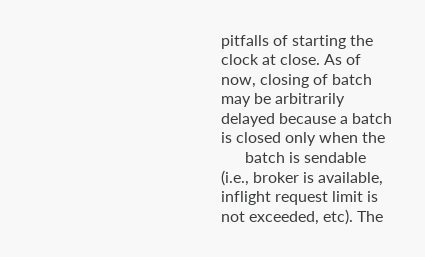pitfalls of starting the clock at close. As of now, closing of batch may be arbitrarily delayed because a batch is closed only when the
      batch is sendable (i.e., broker is available, inflight request limit is not exceeded, etc). The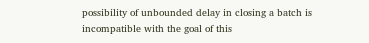possibility of unbounded delay in closing a batch is incompatible with the goal of this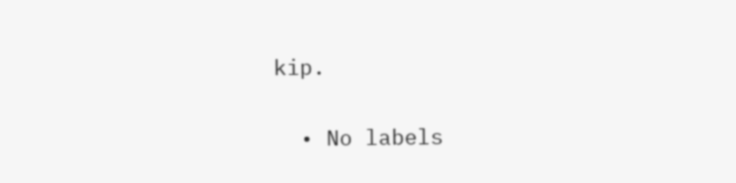kip.

  • No labels